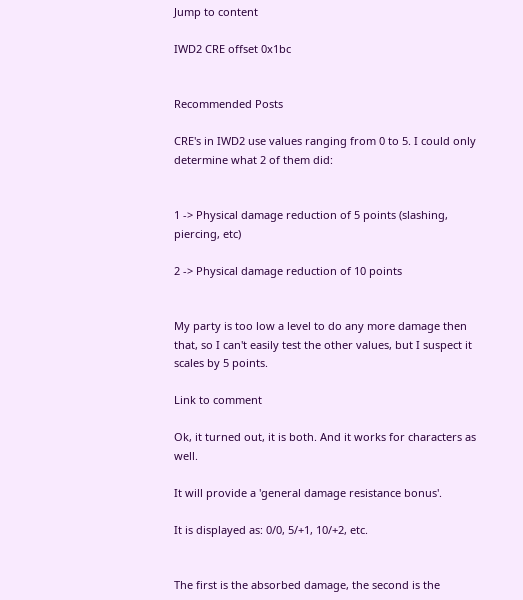Jump to content

IWD2 CRE offset 0x1bc


Recommended Posts

CRE's in IWD2 use values ranging from 0 to 5. I could only determine what 2 of them did:


1 -> Physical damage reduction of 5 points (slashing, piercing, etc)

2 -> Physical damage reduction of 10 points


My party is too low a level to do any more damage then that, so I can't easily test the other values, but I suspect it scales by 5 points.

Link to comment

Ok, it turned out, it is both. And it works for characters as well.

It will provide a 'general damage resistance bonus'.

It is displayed as: 0/0, 5/+1, 10/+2, etc.


The first is the absorbed damage, the second is the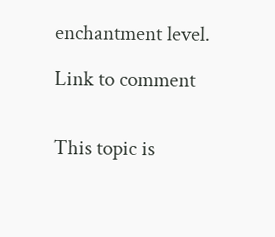enchantment level.

Link to comment


This topic is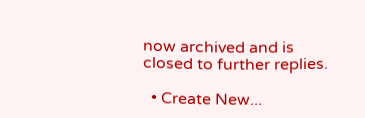now archived and is closed to further replies.

  • Create New...